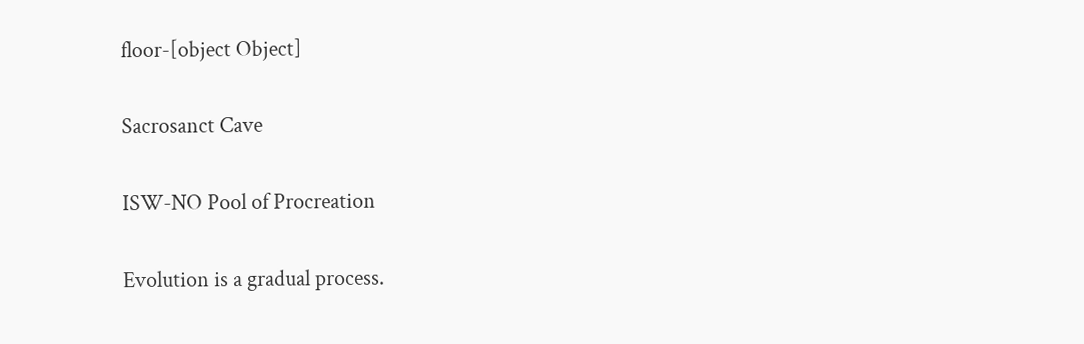floor-[object Object]

Sacrosanct Cave

ISW-NO Pool of Procreation

Evolution is a gradual process.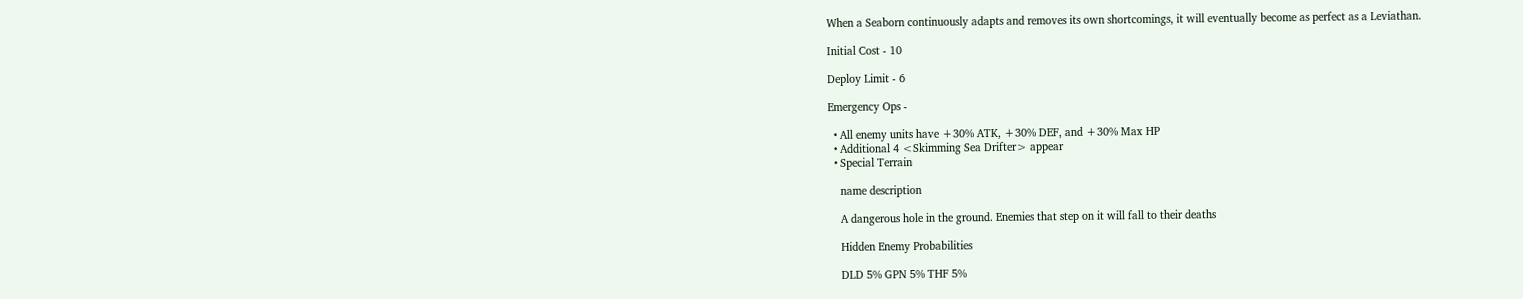When a Seaborn continuously adapts and removes its own shortcomings, it will eventually become as perfect as a Leviathan.

Initial Cost - 10

Deploy Limit - 6

Emergency Ops -

  • All enemy units have +30% ATK, +30% DEF, and +30% Max HP
  • Additional 4 <Skimming Sea Drifter> appear
  • Special Terrain

    name description

    A dangerous hole in the ground. Enemies that step on it will fall to their deaths

    Hidden Enemy Probabilities

    DLD 5% GPN 5% THF 5%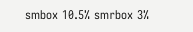smbox 10.5% smrbox 3%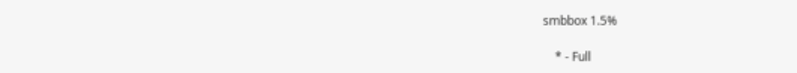smbbox 1.5%

    * - Full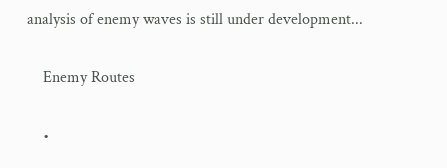analysis of enemy waves is still under development...

    Enemy Routes

    •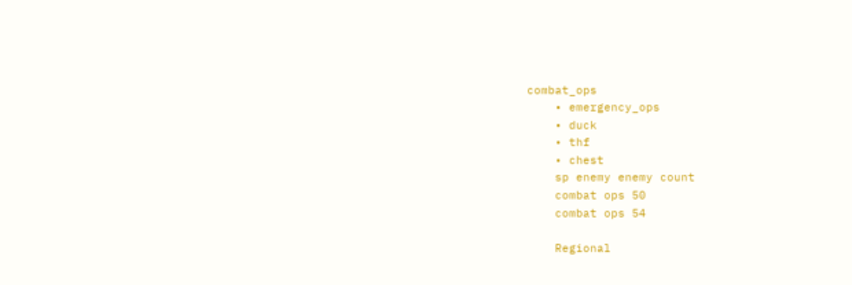combat_ops
    • emergency_ops
    • duck
    • thf
    • chest
    sp enemy enemy count
    combat ops 50
    combat ops 54

    Regional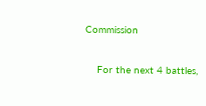Commission

    For the next 4 battles,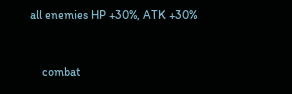all enemies HP +30%, ATK +30%


    combat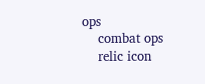ops
    combat ops
    relic icon